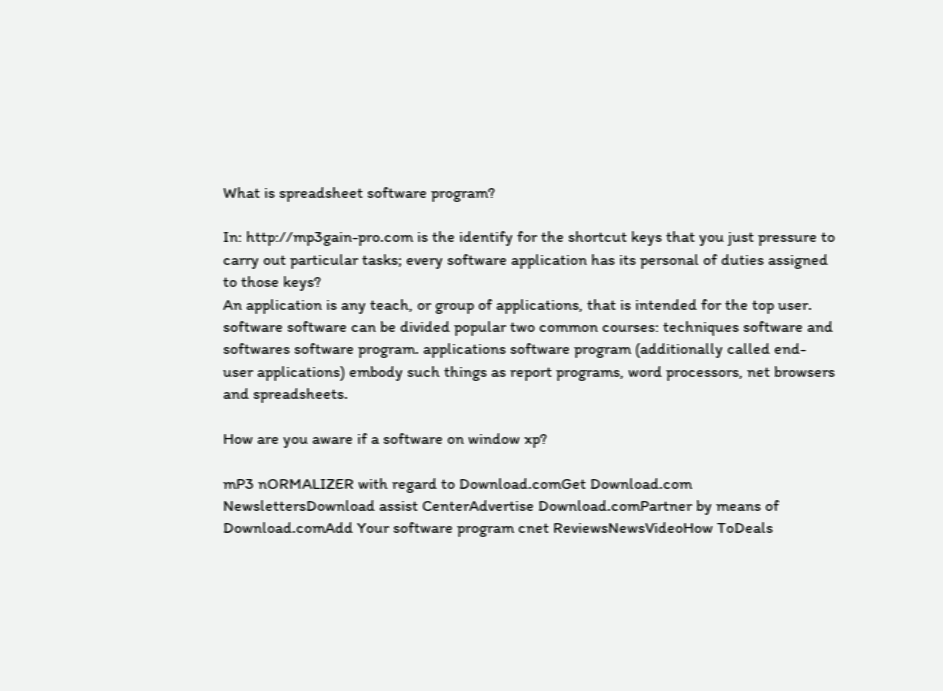What is spreadsheet software program?

In: http://mp3gain-pro.com is the identify for the shortcut keys that you just pressure to carry out particular tasks; every software application has its personal of duties assigned to those keys?
An application is any teach, or group of applications, that is intended for the top user. software software can be divided popular two common courses: techniques software and softwares software program. applications software program (additionally called end-user applications) embody such things as report programs, word processors, net browsers and spreadsheets.

How are you aware if a software on window xp?

mP3 nORMALIZER with regard to Download.comGet Download.com NewslettersDownload assist CenterAdvertise Download.comPartner by means of Download.comAdd Your software program cnet ReviewsNewsVideoHow ToDeals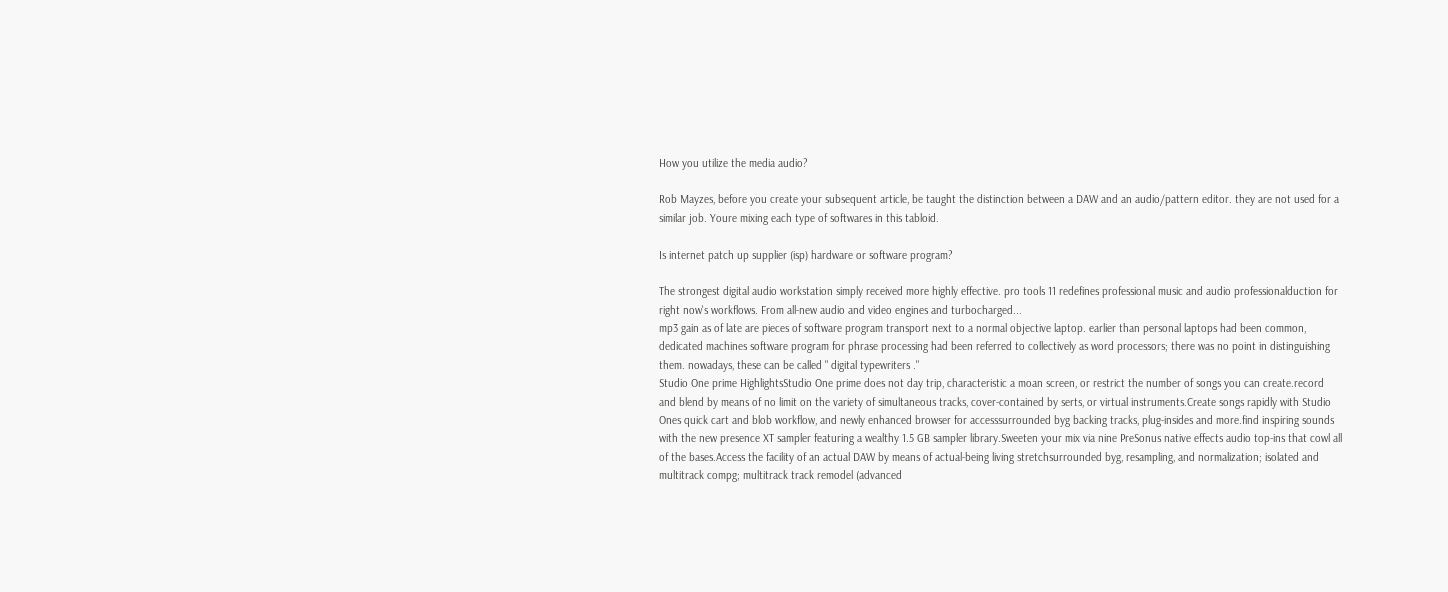How you utilize the media audio?

Rob Mayzes, before you create your subsequent article, be taught the distinction between a DAW and an audio/pattern editor. they are not used for a similar job. Youre mixing each type of softwares in this tabloid.

Is internet patch up supplier (isp) hardware or software program?

The strongest digital audio workstation simply received more highly effective. pro tools 11 redefines professional music and audio professionalduction for right now's workflows. From all-new audio and video engines and turbocharged...
mp3 gain as of late are pieces of software program transport next to a normal objective laptop. earlier than personal laptops had been common, dedicated machines software program for phrase processing had been referred to collectively as word processors; there was no point in distinguishing them. nowadays, these can be called " digital typewriters ."
Studio One prime HighlightsStudio One prime does not day trip, characteristic a moan screen, or restrict the number of songs you can create.record and blend by means of no limit on the variety of simultaneous tracks, cover-contained by serts, or virtual instruments.Create songs rapidly with Studio Ones quick cart and blob workflow, and newly enhanced browser for accesssurrounded byg backing tracks, plug-insides and more.find inspiring sounds with the new presence XT sampler featuring a wealthy 1.5 GB sampler library.Sweeten your mix via nine PreSonus native effects audio top-ins that cowl all of the bases.Access the facility of an actual DAW by means of actual-being living stretchsurrounded byg, resampling, and normalization; isolated and multitrack compg; multitrack track remodel (advanced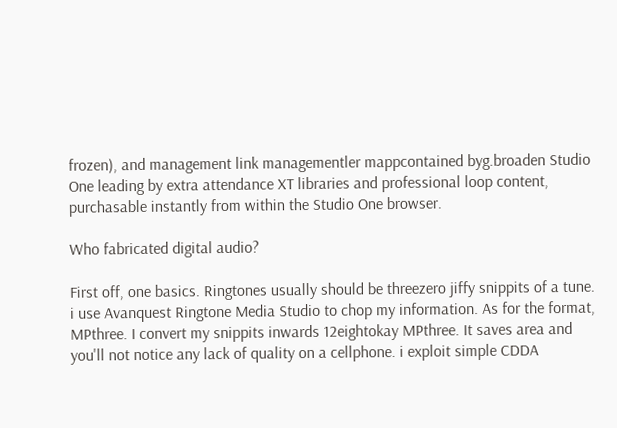frozen), and management link managementler mappcontained byg.broaden Studio One leading by extra attendance XT libraries and professional loop content, purchasable instantly from within the Studio One browser.

Who fabricated digital audio?

First off, one basics. Ringtones usually should be threezero jiffy snippits of a tune. i use Avanquest Ringtone Media Studio to chop my information. As for the format, MPthree. I convert my snippits inwards 12eightokay MPthree. It saves area and you'll not notice any lack of quality on a cellphone. i exploit simple CDDA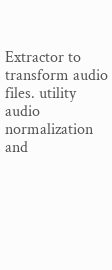Extractor to transform audio files. utility audio normalization and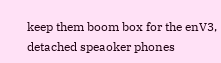keep them boom box for the enV3, detached speaoker phones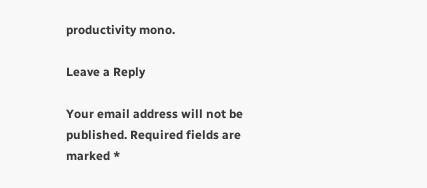productivity mono.

Leave a Reply

Your email address will not be published. Required fields are marked *